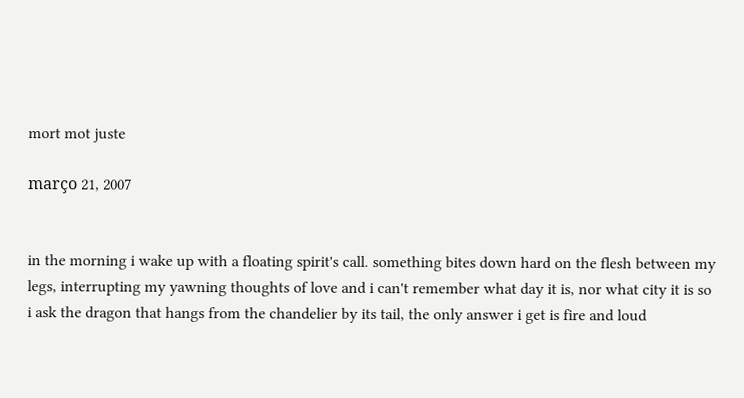mort mot juste

março 21, 2007


in the morning i wake up with a floating spirit's call. something bites down hard on the flesh between my legs, interrupting my yawning thoughts of love and i can't remember what day it is, nor what city it is so i ask the dragon that hangs from the chandelier by its tail, the only answer i get is fire and loud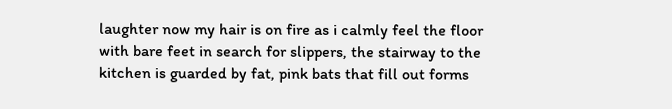laughter now my hair is on fire as i calmly feel the floor with bare feet in search for slippers, the stairway to the kitchen is guarded by fat, pink bats that fill out forms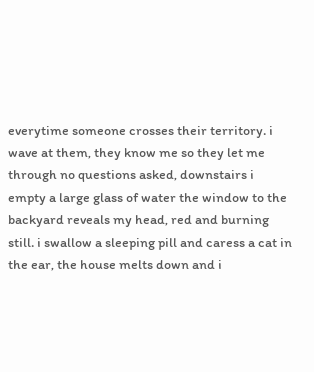everytime someone crosses their territory. i wave at them, they know me so they let me through no questions asked, downstairs i empty a large glass of water the window to the backyard reveals my head, red and burning still. i swallow a sleeping pill and caress a cat in the ear, the house melts down and i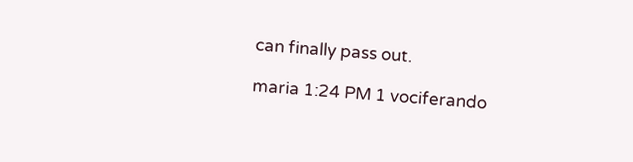can finally pass out.

maria 1:24 PM 1 vociferando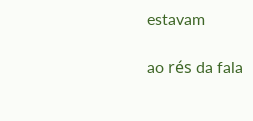estavam

ao rés da fala